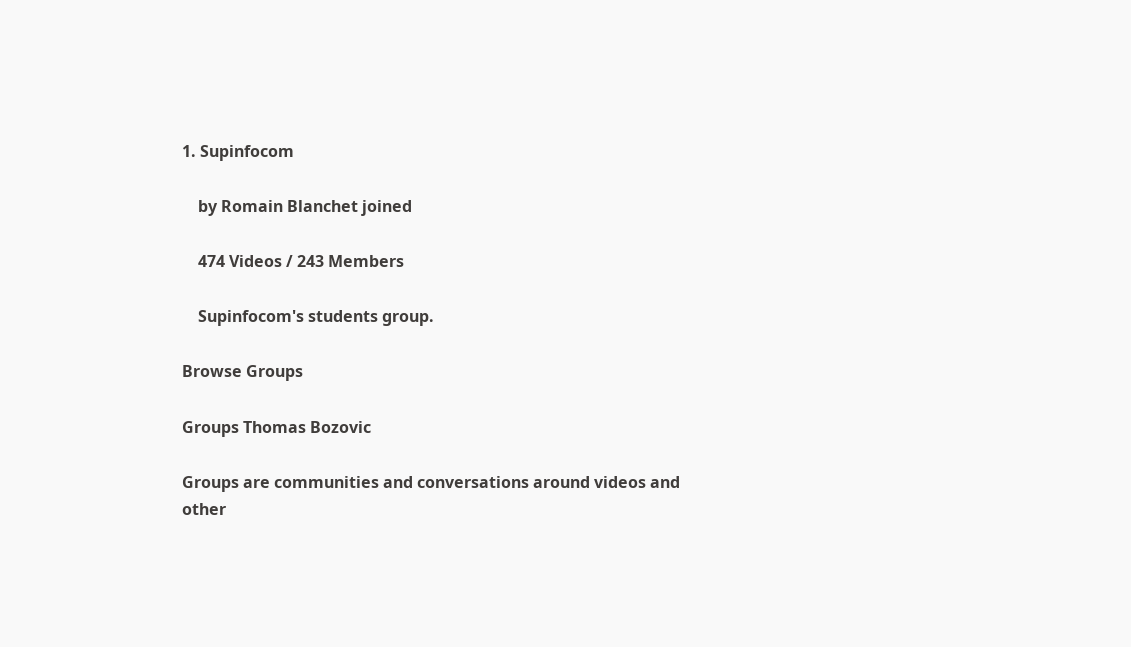1. Supinfocom

    by Romain Blanchet joined

    474 Videos / 243 Members

    Supinfocom's students group.

Browse Groups

Groups Thomas Bozovic

Groups are communities and conversations around videos and other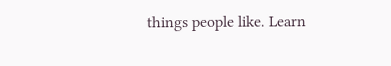things people like. Learn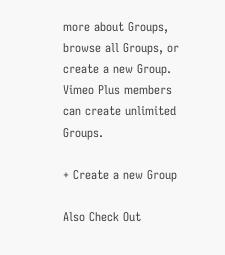more about Groups, browse all Groups, or create a new Group. Vimeo Plus members can create unlimited Groups.

+ Create a new Group

Also Check Out